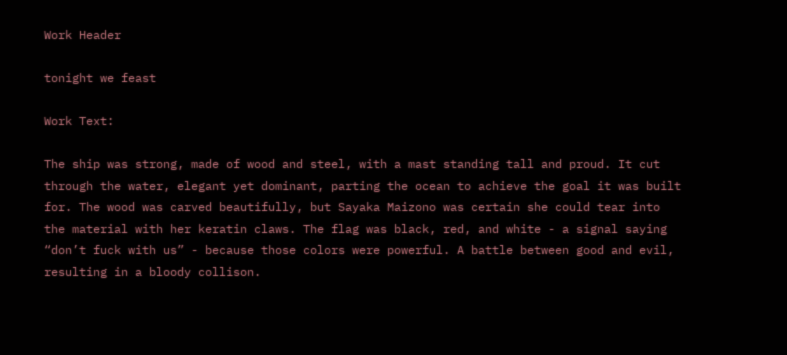Work Header

tonight we feast

Work Text:

The ship was strong, made of wood and steel, with a mast standing tall and proud. It cut through the water, elegant yet dominant, parting the ocean to achieve the goal it was built for. The wood was carved beautifully, but Sayaka Maizono was certain she could tear into the material with her keratin claws. The flag was black, red, and white - a signal saying “don’t fuck with us” - because those colors were powerful. A battle between good and evil, resulting in a bloody collison.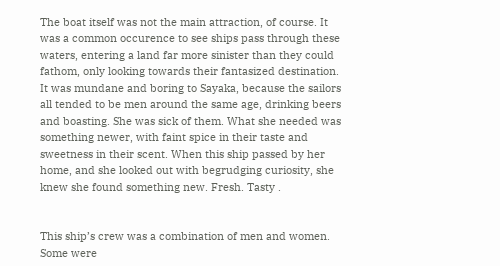The boat itself was not the main attraction, of course. It was a common occurence to see ships pass through these waters, entering a land far more sinister than they could fathom, only looking towards their fantasized destination. It was mundane and boring to Sayaka, because the sailors all tended to be men around the same age, drinking beers and boasting. She was sick of them. What she needed was something newer, with faint spice in their taste and sweetness in their scent. When this ship passed by her home, and she looked out with begrudging curiosity, she knew she found something new. Fresh. Tasty .


This ship’s crew was a combination of men and women. Some were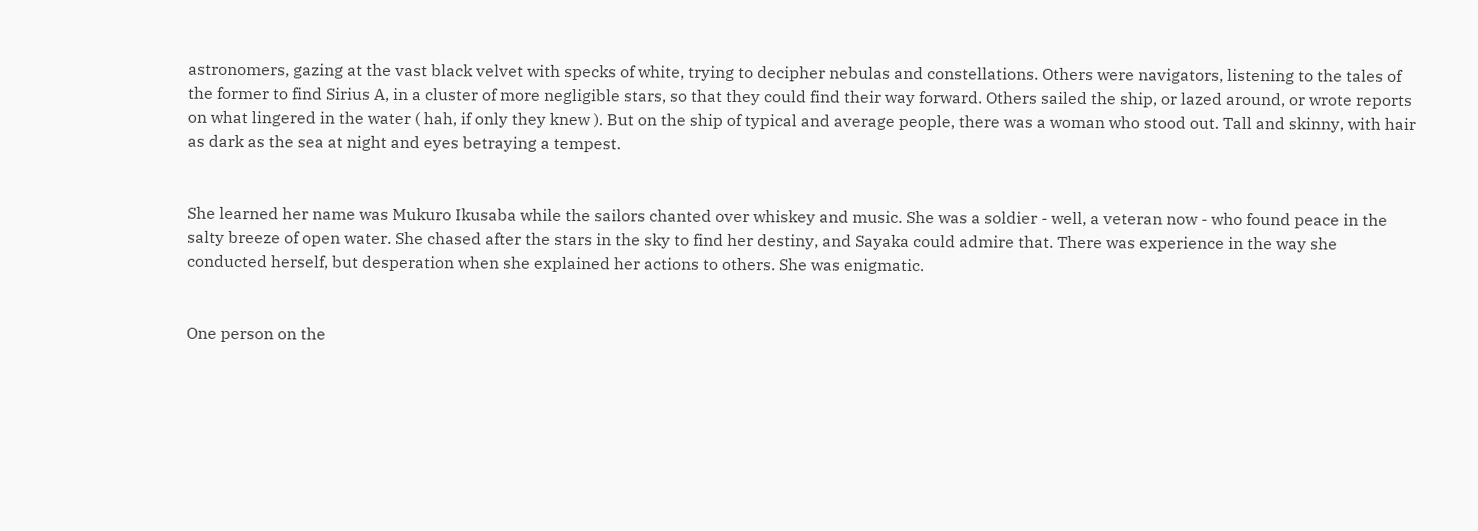astronomers, gazing at the vast black velvet with specks of white, trying to decipher nebulas and constellations. Others were navigators, listening to the tales of the former to find Sirius A, in a cluster of more negligible stars, so that they could find their way forward. Others sailed the ship, or lazed around, or wrote reports on what lingered in the water ( hah, if only they knew ). But on the ship of typical and average people, there was a woman who stood out. Tall and skinny, with hair as dark as the sea at night and eyes betraying a tempest.


She learned her name was Mukuro Ikusaba while the sailors chanted over whiskey and music. She was a soldier - well, a veteran now - who found peace in the salty breeze of open water. She chased after the stars in the sky to find her destiny, and Sayaka could admire that. There was experience in the way she conducted herself, but desperation when she explained her actions to others. She was enigmatic.


One person on the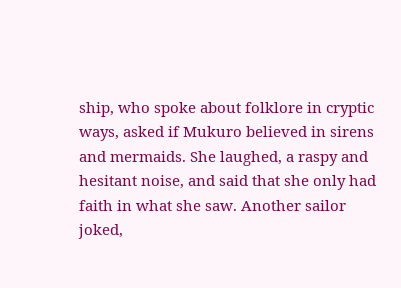ship, who spoke about folklore in cryptic ways, asked if Mukuro believed in sirens and mermaids. She laughed, a raspy and hesitant noise, and said that she only had faith in what she saw. Another sailor joked,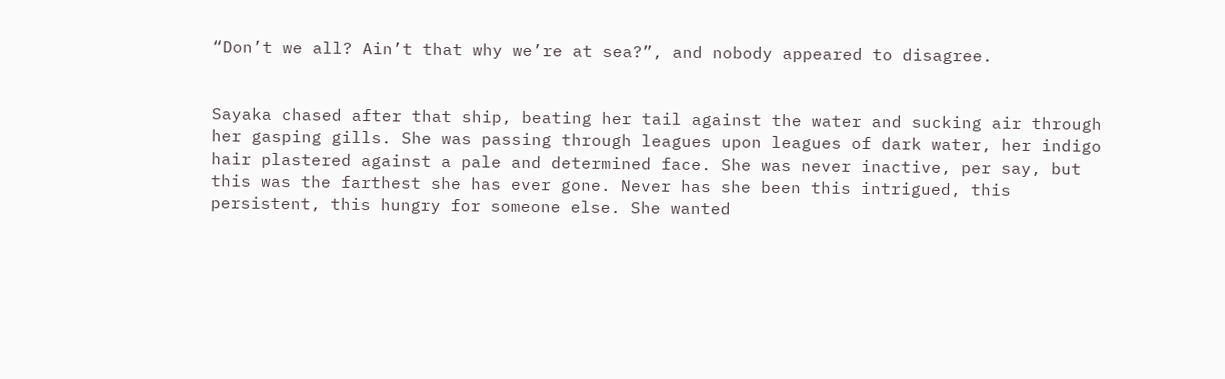“Don’t we all? Ain’t that why we’re at sea?”, and nobody appeared to disagree.


Sayaka chased after that ship, beating her tail against the water and sucking air through her gasping gills. She was passing through leagues upon leagues of dark water, her indigo hair plastered against a pale and determined face. She was never inactive, per say, but this was the farthest she has ever gone. Never has she been this intrigued, this persistent, this hungry for someone else. She wanted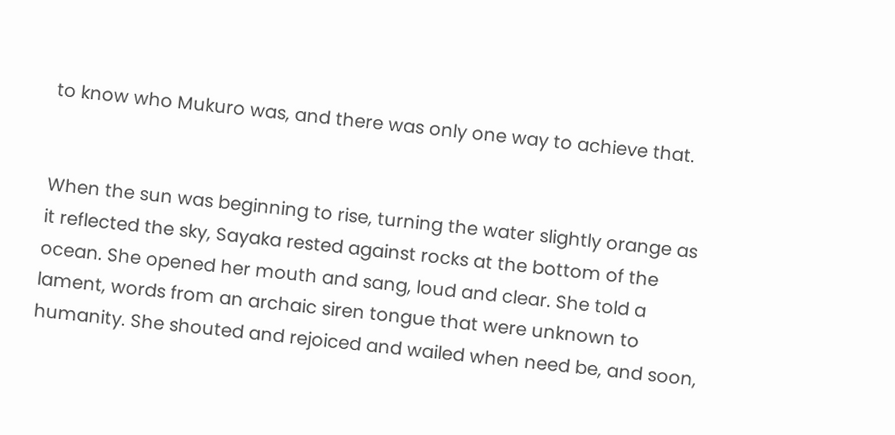to know who Mukuro was, and there was only one way to achieve that.


When the sun was beginning to rise, turning the water slightly orange as it reflected the sky, Sayaka rested against rocks at the bottom of the ocean. She opened her mouth and sang, loud and clear. She told a lament, words from an archaic siren tongue that were unknown to humanity. She shouted and rejoiced and wailed when need be, and soon,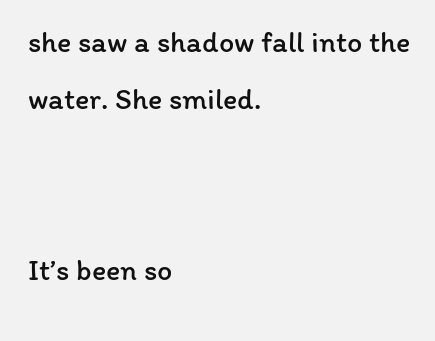she saw a shadow fall into the water. She smiled.


It’s been so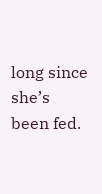long since she’s been fed.